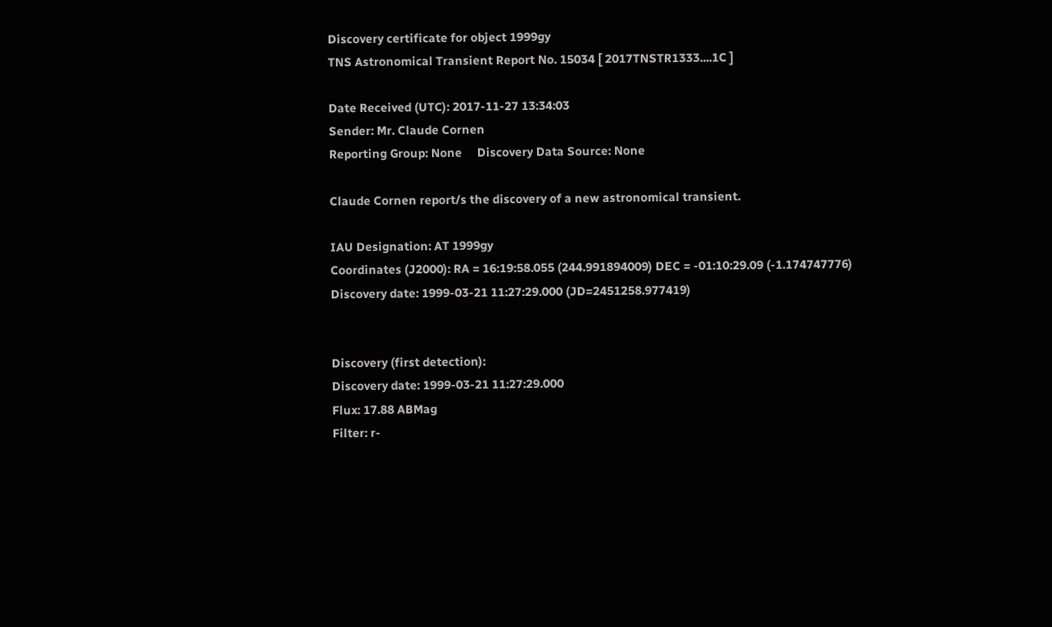Discovery certificate for object 1999gy
TNS Astronomical Transient Report No. 15034 [ 2017TNSTR1333....1C ]

Date Received (UTC): 2017-11-27 13:34:03
Sender: Mr. Claude Cornen
Reporting Group: None     Discovery Data Source: None

Claude Cornen report/s the discovery of a new astronomical transient.

IAU Designation: AT 1999gy
Coordinates (J2000): RA = 16:19:58.055 (244.991894009) DEC = -01:10:29.09 (-1.174747776)
Discovery date: 1999-03-21 11:27:29.000 (JD=2451258.977419)


Discovery (first detection):
Discovery date: 1999-03-21 11:27:29.000
Flux: 17.88 ABMag
Filter: r-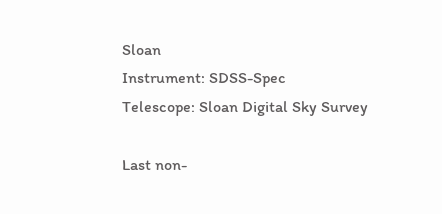Sloan
Instrument: SDSS-Spec
Telescope: Sloan Digital Sky Survey

Last non-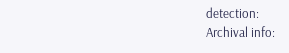detection:
Archival info: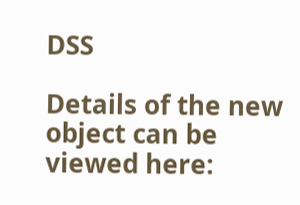DSS

Details of the new object can be viewed here: